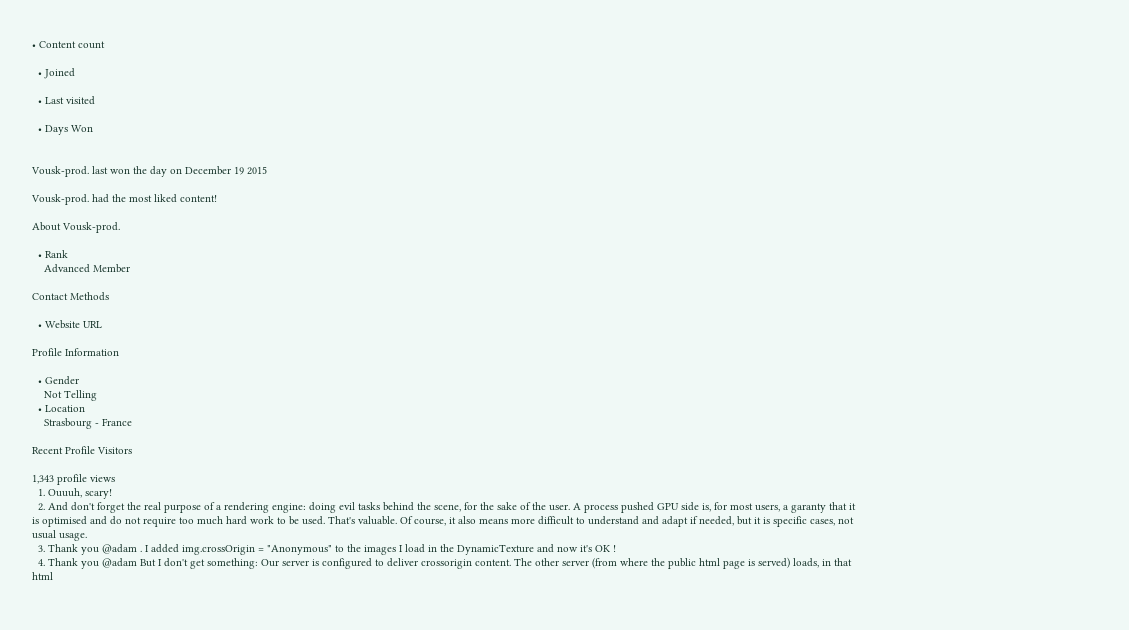• Content count

  • Joined

  • Last visited

  • Days Won


Vousk-prod. last won the day on December 19 2015

Vousk-prod. had the most liked content!

About Vousk-prod.

  • Rank
    Advanced Member

Contact Methods

  • Website URL

Profile Information

  • Gender
    Not Telling
  • Location
    Strasbourg - France

Recent Profile Visitors

1,343 profile views
  1. Ouuuh, scary!
  2. And don't forget the real purpose of a rendering engine: doing evil tasks behind the scene, for the sake of the user. A process pushed GPU side is, for most users, a garanty that it is optimised and do not require too much hard work to be used. That's valuable. Of course, it also means more difficult to understand and adapt if needed, but it is specific cases, not usual usage.
  3. Thank you @adam . I added img.crossOrigin = "Anonymous" to the images I load in the DynamicTexture and now it's OK !
  4. Thank you @adam But I don't get something: Our server is configured to deliver crossorigin content. The other server (from where the public html page is served) loads, in that html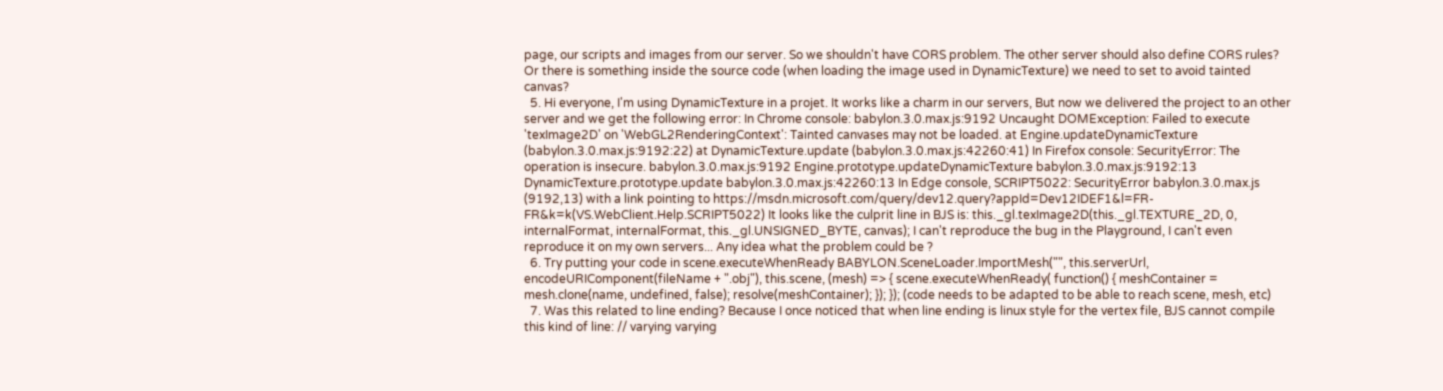page, our scripts and images from our server. So we shouldn't have CORS problem. The other server should also define CORS rules? Or there is something inside the source code (when loading the image used in DynamicTexture) we need to set to avoid tainted canvas?
  5. Hi everyone, I'm using DynamicTexture in a projet. It works like a charm in our servers, But now we delivered the project to an other server and we get the following error: In Chrome console: babylon.3.0.max.js:9192 Uncaught DOMException: Failed to execute 'texImage2D' on 'WebGL2RenderingContext': Tainted canvases may not be loaded. at Engine.updateDynamicTexture (babylon.3.0.max.js:9192:22) at DynamicTexture.update (babylon.3.0.max.js:42260:41) In Firefox console: SecurityError: The operation is insecure. babylon.3.0.max.js:9192 Engine.prototype.updateDynamicTexture babylon.3.0.max.js:9192:13 DynamicTexture.prototype.update babylon.3.0.max.js:42260:13 In Edge console, SCRIPT5022: SecurityError babylon.3.0.max.js (9192,13) with a link pointing to https://msdn.microsoft.com/query/dev12.query?appId=Dev12IDEF1&l=FR-FR&k=k(VS.WebClient.Help.SCRIPT5022) It looks like the culprit line in BJS is: this._gl.texImage2D(this._gl.TEXTURE_2D, 0, internalFormat, internalFormat, this._gl.UNSIGNED_BYTE, canvas); I can't reproduce the bug in the Playground, I can't even reproduce it on my own servers... Any idea what the problem could be ?
  6. Try putting your code in scene.executeWhenReady BABYLON.SceneLoader.ImportMesh("", this.serverUrl, encodeURIComponent(fileName + ".obj"), this.scene, (mesh) => { scene.executeWhenReady( function() { meshContainer = mesh.clone(name, undefined, false); resolve(meshContainer); }); }); (code needs to be adapted to be able to reach scene, mesh, etc)
  7. Was this related to line ending? Because I once noticed that when line ending is linux style for the vertex file, BJS cannot compile this kind of line: // varying varying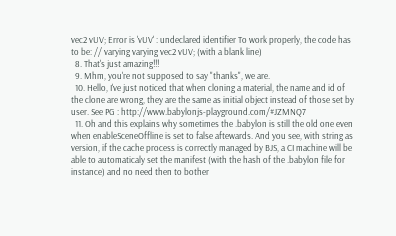vec2 vUV; Error is 'vUV' : undeclared identifier To work properly, the code has to be: // varying varying vec2 vUV; (with a blank line)
  8. That's just amazing!!!
  9. Mhm, you're not supposed to say "thanks", we are.
  10. Hello, I've just noticed that when cloning a material, the name and id of the clone are wrong, they are the same as initial object instead of those set by user. See PG : http://www.babylonjs-playground.com/#JZMNQ7
  11. Oh and this explains why sometimes the .babylon is still the old one even when enableSceneOffline is set to false aftewards. And you see, with string as version, if the cache process is correctly managed by BJS, a CI machine will be able to automaticaly set the manifest (with the hash of the .babylon file for instance) and no need then to bother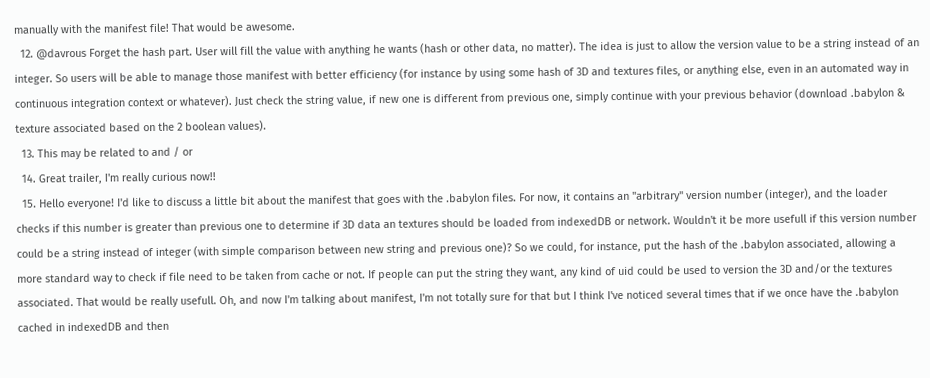manually with the manifest file! That would be awesome.
  12. @davrous Forget the hash part. User will fill the value with anything he wants (hash or other data, no matter). The idea is just to allow the version value to be a string instead of an integer. So users will be able to manage those manifest with better efficiency (for instance by using some hash of 3D and textures files, or anything else, even in an automated way in continuous integration context or whatever). Just check the string value, if new one is different from previous one, simply continue with your previous behavior (download .babylon & texture associated based on the 2 boolean values).
  13. This may be related to and / or
  14. Great trailer, I'm really curious now!!
  15. Hello everyone! I'd like to discuss a little bit about the manifest that goes with the .babylon files. For now, it contains an "arbitrary" version number (integer), and the loader checks if this number is greater than previous one to determine if 3D data an textures should be loaded from indexedDB or network. Wouldn't it be more usefull if this version number could be a string instead of integer (with simple comparison between new string and previous one)? So we could, for instance, put the hash of the .babylon associated, allowing a more standard way to check if file need to be taken from cache or not. If people can put the string they want, any kind of uid could be used to version the 3D and/or the textures associated. That would be really usefull. Oh, and now I'm talking about manifest, I'm not totally sure for that but I think I've noticed several times that if we once have the .babylon cached in indexedDB and then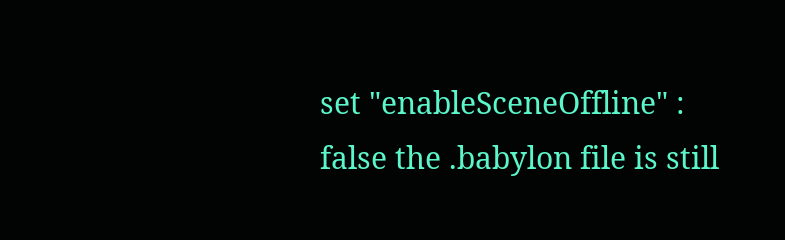set "enableSceneOffline" : false the .babylon file is still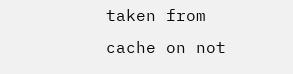taken from cache on not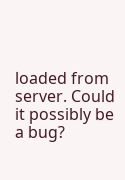loaded from server. Could it possibly be a bug?